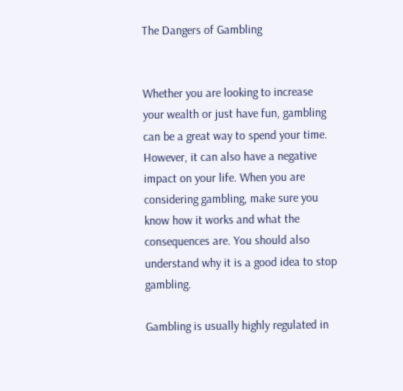The Dangers of Gambling


Whether you are looking to increase your wealth or just have fun, gambling can be a great way to spend your time. However, it can also have a negative impact on your life. When you are considering gambling, make sure you know how it works and what the consequences are. You should also understand why it is a good idea to stop gambling.

Gambling is usually highly regulated in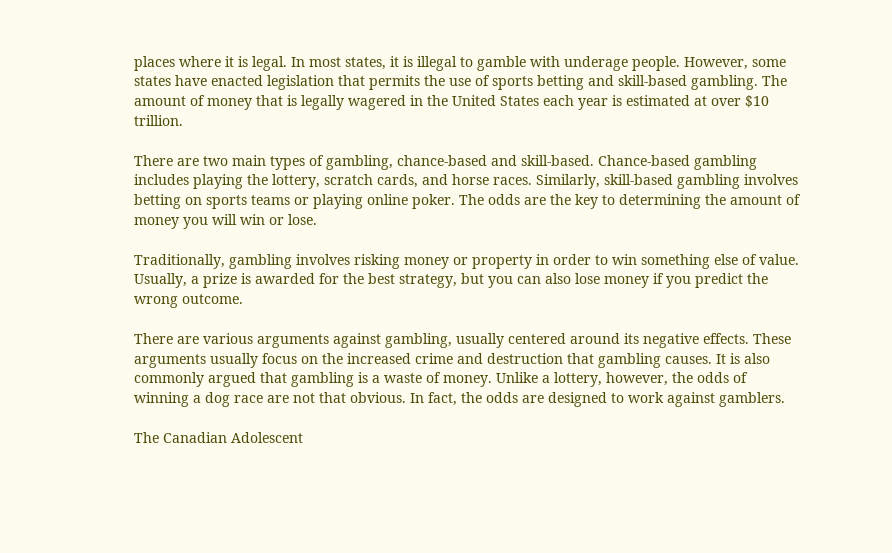places where it is legal. In most states, it is illegal to gamble with underage people. However, some states have enacted legislation that permits the use of sports betting and skill-based gambling. The amount of money that is legally wagered in the United States each year is estimated at over $10 trillion.

There are two main types of gambling, chance-based and skill-based. Chance-based gambling includes playing the lottery, scratch cards, and horse races. Similarly, skill-based gambling involves betting on sports teams or playing online poker. The odds are the key to determining the amount of money you will win or lose.

Traditionally, gambling involves risking money or property in order to win something else of value. Usually, a prize is awarded for the best strategy, but you can also lose money if you predict the wrong outcome.

There are various arguments against gambling, usually centered around its negative effects. These arguments usually focus on the increased crime and destruction that gambling causes. It is also commonly argued that gambling is a waste of money. Unlike a lottery, however, the odds of winning a dog race are not that obvious. In fact, the odds are designed to work against gamblers.

The Canadian Adolescent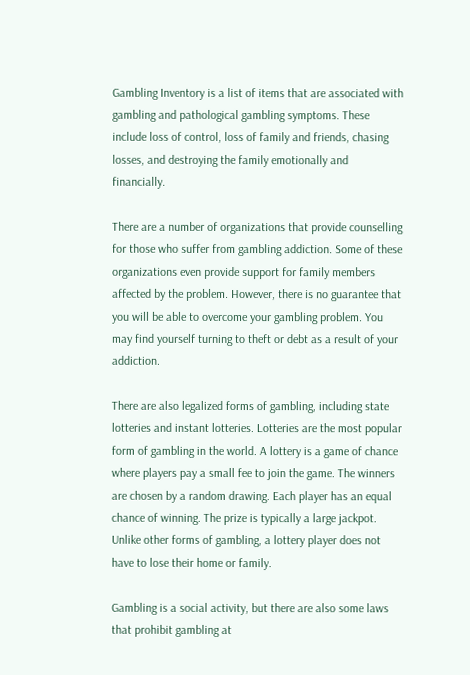Gambling Inventory is a list of items that are associated with gambling and pathological gambling symptoms. These include loss of control, loss of family and friends, chasing losses, and destroying the family emotionally and financially.

There are a number of organizations that provide counselling for those who suffer from gambling addiction. Some of these organizations even provide support for family members affected by the problem. However, there is no guarantee that you will be able to overcome your gambling problem. You may find yourself turning to theft or debt as a result of your addiction.

There are also legalized forms of gambling, including state lotteries and instant lotteries. Lotteries are the most popular form of gambling in the world. A lottery is a game of chance where players pay a small fee to join the game. The winners are chosen by a random drawing. Each player has an equal chance of winning. The prize is typically a large jackpot. Unlike other forms of gambling, a lottery player does not have to lose their home or family.

Gambling is a social activity, but there are also some laws that prohibit gambling at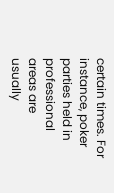certain times. For instance, poker parties held in professional areas are usually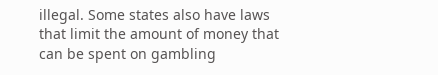illegal. Some states also have laws that limit the amount of money that can be spent on gambling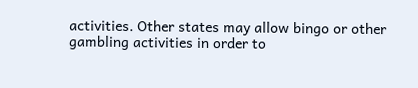activities. Other states may allow bingo or other gambling activities in order to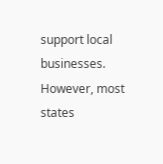support local businesses. However, most states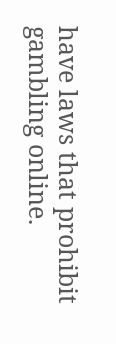have laws that prohibit gambling online.